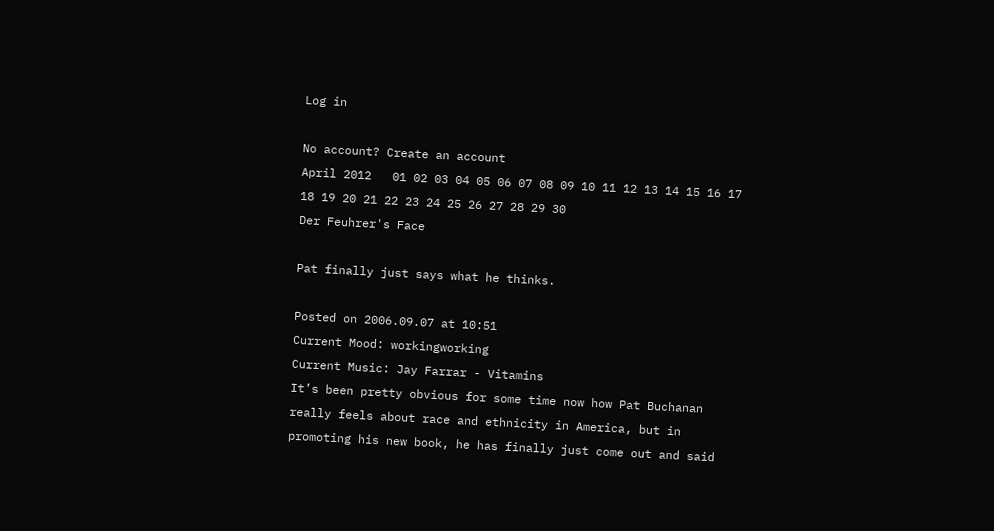Log in

No account? Create an account
April 2012   01 02 03 04 05 06 07 08 09 10 11 12 13 14 15 16 17 18 19 20 21 22 23 24 25 26 27 28 29 30
Der Feuhrer's Face

Pat finally just says what he thinks.

Posted on 2006.09.07 at 10:51
Current Mood: workingworking
Current Music: Jay Farrar - Vitamins
It’s been pretty obvious for some time now how Pat Buchanan really feels about race and ethnicity in America, but in promoting his new book, he has finally just come out and said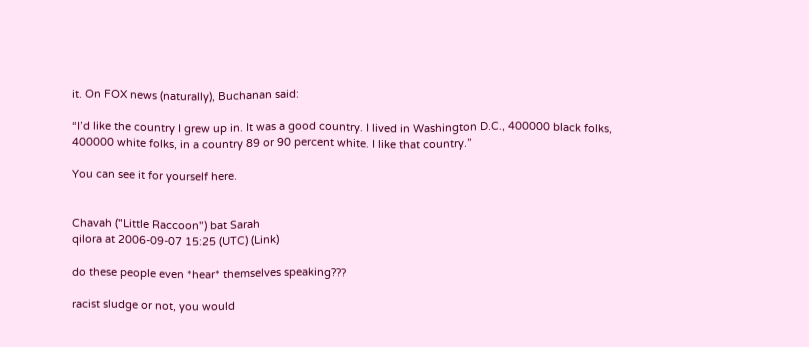it. On FOX news (naturally), Buchanan said:

“I’d like the country I grew up in. It was a good country. I lived in Washington D.C., 400000 black folks, 400000 white folks, in a country 89 or 90 percent white. I like that country.”

You can see it for yourself here.


Chavah ("Little Raccoon") bat Sarah
qilora at 2006-09-07 15:25 (UTC) (Link)

do these people even *hear* themselves speaking???

racist sludge or not, you would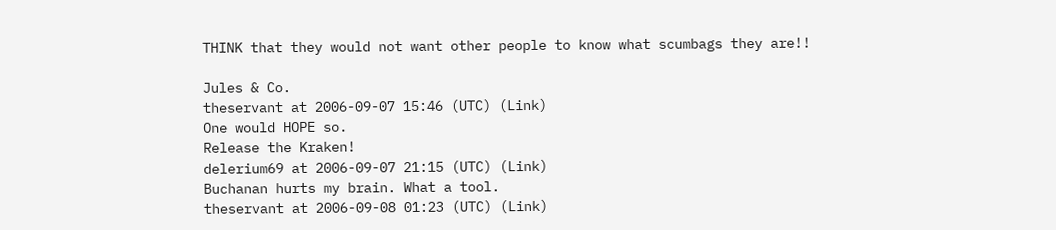THINK that they would not want other people to know what scumbags they are!!

Jules & Co.
theservant at 2006-09-07 15:46 (UTC) (Link)
One would HOPE so.
Release the Kraken!
delerium69 at 2006-09-07 21:15 (UTC) (Link)
Buchanan hurts my brain. What a tool.
theservant at 2006-09-08 01:23 (UTC) (Link)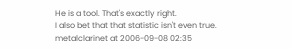He is a tool. That's exactly right.
I also bet that that statistic isn't even true.
metalclarinet at 2006-09-08 02:35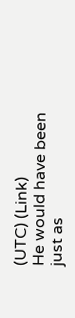(UTC) (Link)
He would have been just as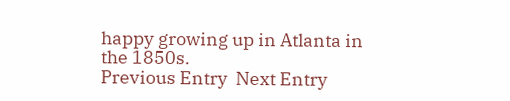happy growing up in Atlanta in the 1850s.
Previous Entry  Next Entry